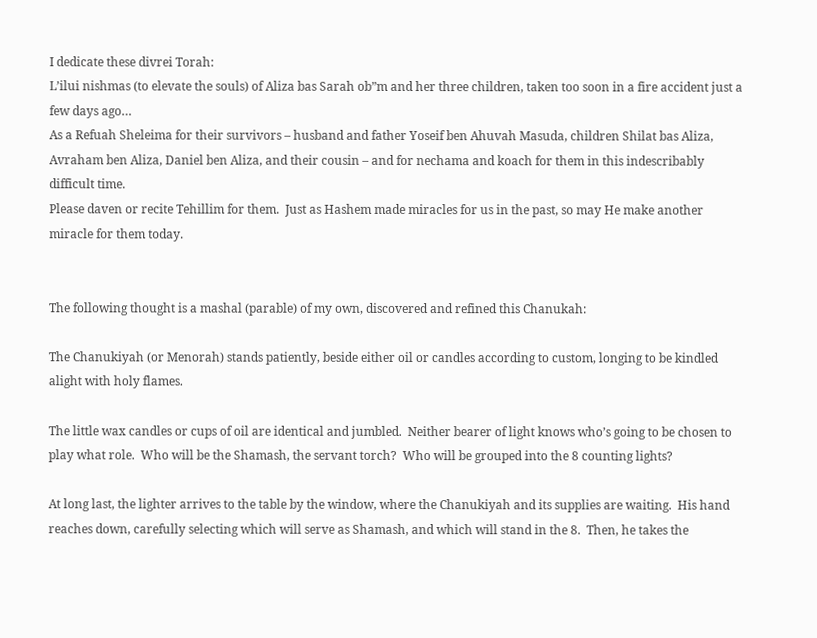I dedicate these divrei Torah:
L’ilui nishmas (to elevate the souls) of Aliza bas Sarah ob”m and her three children, taken too soon in a fire accident just a few days ago…
As a Refuah Sheleima for their survivors – husband and father Yoseif ben Ahuvah Masuda, children Shilat bas Aliza, Avraham ben Aliza, Daniel ben Aliza, and their cousin – and for nechama and koach for them in this indescribably difficult time.
Please daven or recite Tehillim for them.  Just as Hashem made miracles for us in the past, so may He make another miracle for them today.


The following thought is a mashal (parable) of my own, discovered and refined this Chanukah:

The Chanukiyah (or Menorah) stands patiently, beside either oil or candles according to custom, longing to be kindled alight with holy flames.

The little wax candles or cups of oil are identical and jumbled.  Neither bearer of light knows who’s going to be chosen to play what role.  Who will be the Shamash, the servant torch?  Who will be grouped into the 8 counting lights?

At long last, the lighter arrives to the table by the window, where the Chanukiyah and its supplies are waiting.  His hand reaches down, carefully selecting which will serve as Shamash, and which will stand in the 8.  Then, he takes the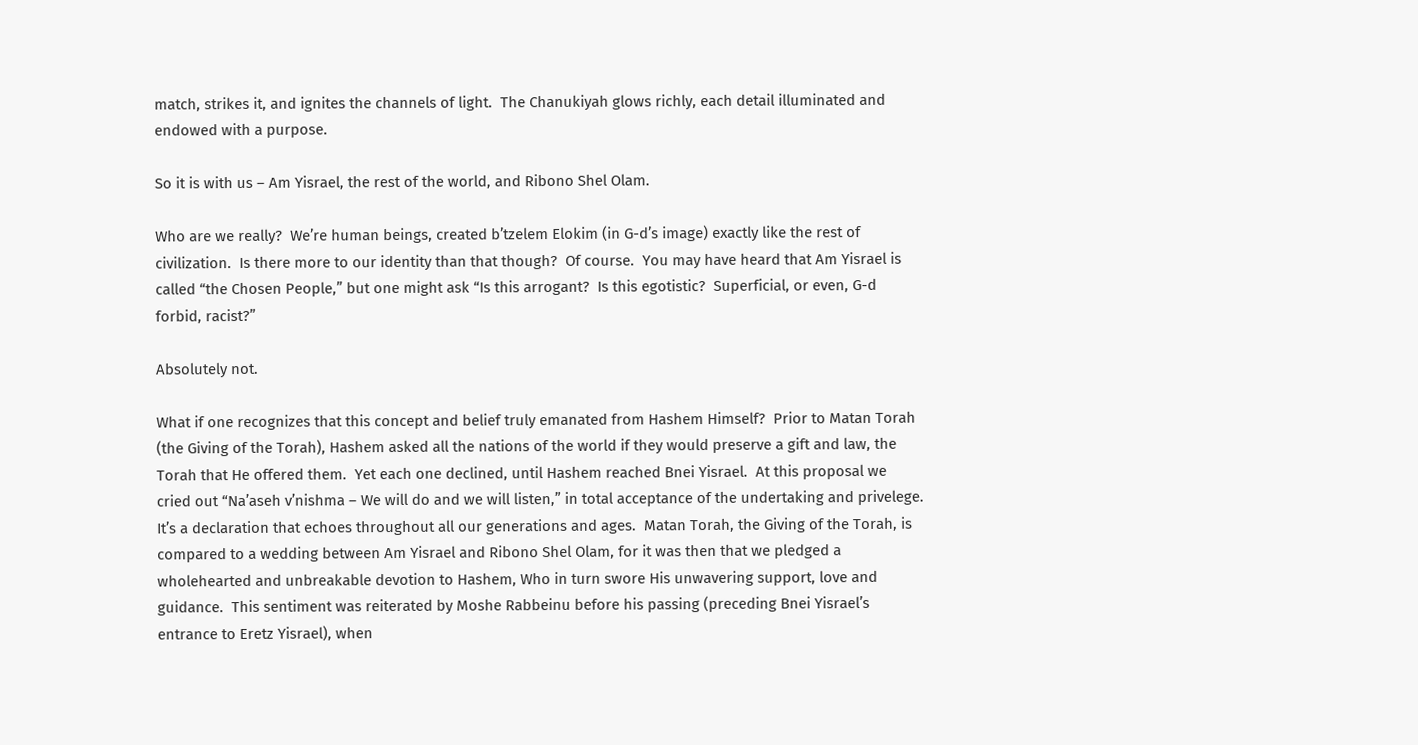match, strikes it, and ignites the channels of light.  The Chanukiyah glows richly, each detail illuminated and endowed with a purpose.

So it is with us – Am Yisrael, the rest of the world, and Ribono Shel Olam.

Who are we really?  We’re human beings, created b’tzelem Elokim (in G-d’s image) exactly like the rest of civilization.  Is there more to our identity than that though?  Of course.  You may have heard that Am Yisrael is called “the Chosen People,” but one might ask “Is this arrogant?  Is this egotistic?  Superficial, or even, G-d forbid, racist?”

Absolutely not.

What if one recognizes that this concept and belief truly emanated from Hashem Himself?  Prior to Matan Torah (the Giving of the Torah), Hashem asked all the nations of the world if they would preserve a gift and law, the Torah that He offered them.  Yet each one declined, until Hashem reached Bnei Yisrael.  At this proposal we cried out “Na’aseh v’nishma – We will do and we will listen,” in total acceptance of the undertaking and privelege.  It’s a declaration that echoes throughout all our generations and ages.  Matan Torah, the Giving of the Torah, is compared to a wedding between Am Yisrael and Ribono Shel Olam, for it was then that we pledged a wholehearted and unbreakable devotion to Hashem, Who in turn swore His unwavering support, love and guidance.  This sentiment was reiterated by Moshe Rabbeinu before his passing (preceding Bnei Yisrael’s entrance to Eretz Yisrael), when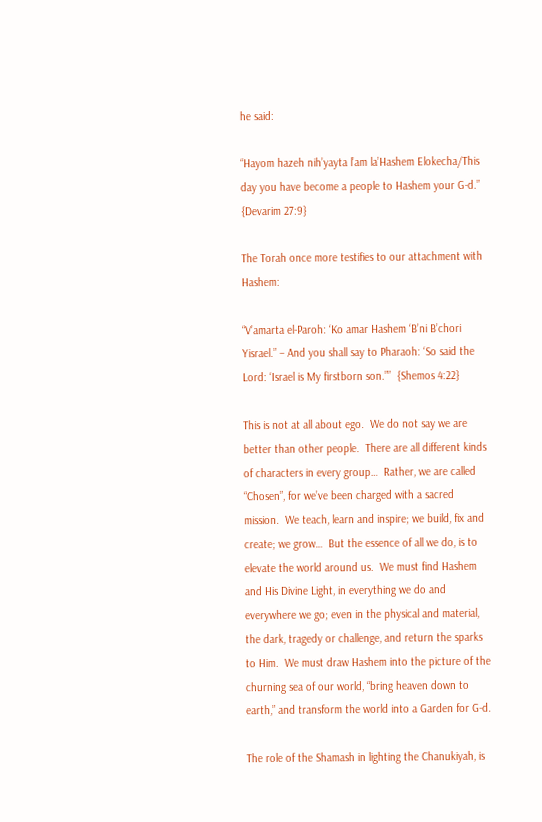he said:

“Hayom hazeh nih’yayta l’am la’Hashem Elokecha/This day you have become a people to Hashem your G-d.”  {Devarim 27:9}

The Torah once more testifies to our attachment with Hashem:

“V’amarta el-Paroh: ‘Ko amar Hashem ‘B’ni B’chori Yisrael.” – And you shall say to Pharaoh: ‘So said the Lord: ‘Israel is My firstborn son.””  {Shemos 4:22}

This is not at all about ego.  We do not say we are better than other people.  There are all different kinds of characters in every group…  Rather, we are called “Chosen”, for we’ve been charged with a sacred mission.  We teach, learn and inspire; we build, fix and create; we grow…  But the essence of all we do, is to elevate the world around us.  We must find Hashem and His Divine Light, in everything we do and everywhere we go; even in the physical and material, the dark, tragedy or challenge, and return the sparks to Him.  We must draw Hashem into the picture of the churning sea of our world, “bring heaven down to earth,” and transform the world into a Garden for G-d.

The role of the Shamash in lighting the Chanukiyah, is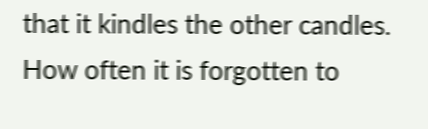that it kindles the other candles.  How often it is forgotten to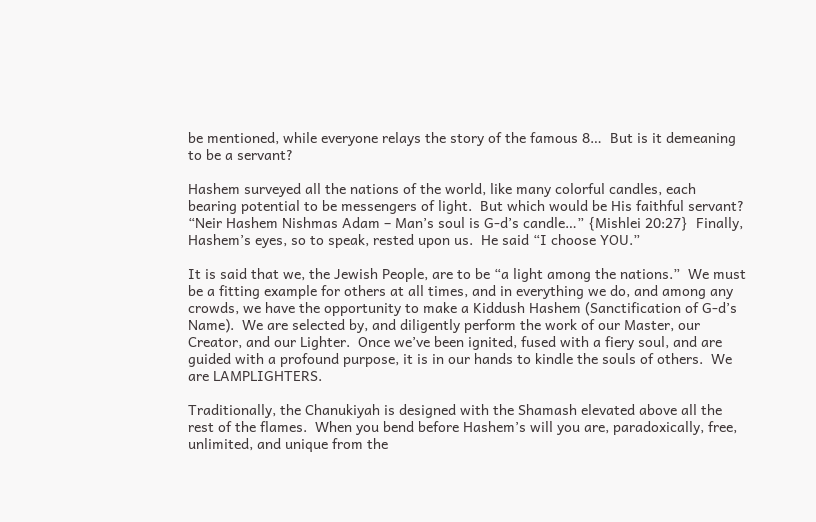be mentioned, while everyone relays the story of the famous 8…  But is it demeaning to be a servant?

Hashem surveyed all the nations of the world, like many colorful candles, each bearing potential to be messengers of light.  But which would be His faithful servant?  “Neir Hashem Nishmas Adam – Man’s soul is G-d’s candle…” {Mishlei 20:27}  Finally, Hashem’s eyes, so to speak, rested upon us.  He said “I choose YOU.”

It is said that we, the Jewish People, are to be “a light among the nations.”  We must be a fitting example for others at all times, and in everything we do, and among any crowds, we have the opportunity to make a Kiddush Hashem (Sanctification of G-d’s Name).  We are selected by, and diligently perform the work of our Master, our Creator, and our Lighter.  Once we’ve been ignited, fused with a fiery soul, and are guided with a profound purpose, it is in our hands to kindle the souls of others.  We are LAMPLIGHTERS.

Traditionally, the Chanukiyah is designed with the Shamash elevated above all the rest of the flames.  When you bend before Hashem’s will you are, paradoxically, free, unlimited, and unique from the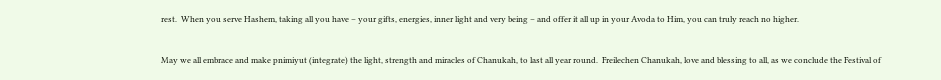rest.  When you serve Hashem, taking all you have – your gifts, energies, inner light and very being – and offer it all up in your Avoda to Him, you can truly reach no higher.


May we all embrace and make pnimiyut (integrate) the light, strength and miracles of Chanukah, to last all year round.  Freilechen Chanukah, love and blessing to all, as we conclude the Festival of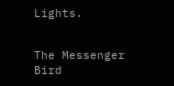Lights.


The Messenger Bird